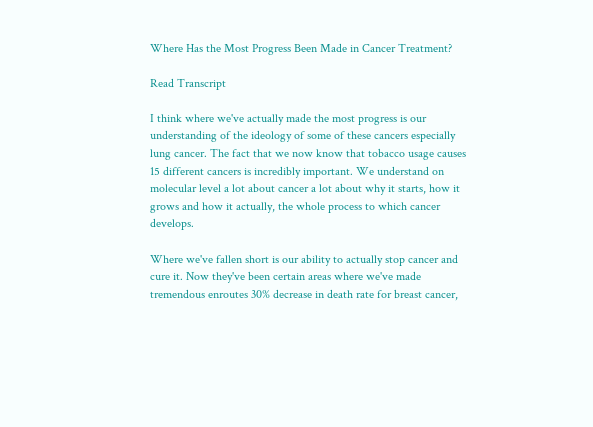Where Has the Most Progress Been Made in Cancer Treatment?

Read Transcript

I think where we've actually made the most progress is our understanding of the ideology of some of these cancers especially lung cancer. The fact that we now know that tobacco usage causes 15 different cancers is incredibly important. We understand on molecular level a lot about cancer a lot about why it starts, how it grows and how it actually, the whole process to which cancer develops.

Where we've fallen short is our ability to actually stop cancer and cure it. Now they've been certain areas where we've made tremendous enroutes 30% decrease in death rate for breast cancer,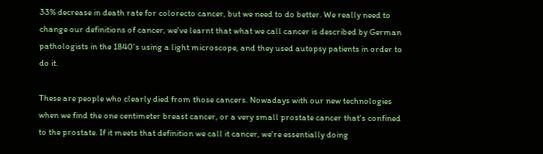33% decrease in death rate for colorecto cancer, but we need to do better. We really need to change our definitions of cancer, we've learnt that what we call cancer is described by German pathologists in the 1840's using a light microscope, and they used autopsy patients in order to do it.

These are people who clearly died from those cancers. Nowadays with our new technologies when we find the one centimeter breast cancer, or a very small prostate cancer that's confined to the prostate. If it meets that definition we call it cancer, we're essentially doing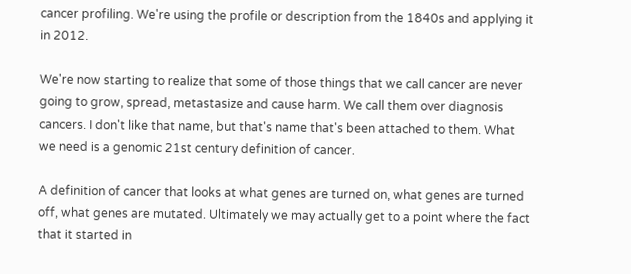cancer profiling. We're using the profile or description from the 1840s and applying it in 2012.

We're now starting to realize that some of those things that we call cancer are never going to grow, spread, metastasize and cause harm. We call them over diagnosis cancers. I don't like that name, but that's name that's been attached to them. What we need is a genomic 21st century definition of cancer.

A definition of cancer that looks at what genes are turned on, what genes are turned off, what genes are mutated. Ultimately we may actually get to a point where the fact that it started in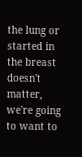the lung or started in the breast doesn't matter, we're going to want to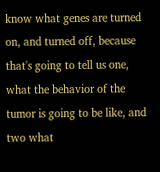know what genes are turned on, and turned off, because that's going to tell us one, what the behavior of the tumor is going to be like, and two what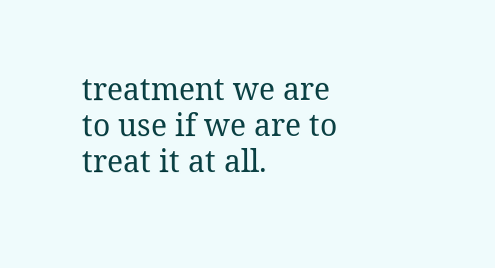treatment we are to use if we are to treat it at all.